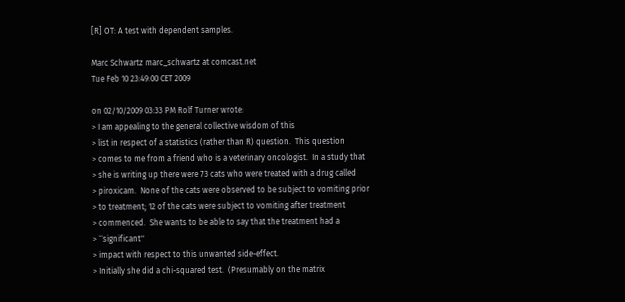[R] OT: A test with dependent samples.

Marc Schwartz marc_schwartz at comcast.net
Tue Feb 10 23:49:00 CET 2009

on 02/10/2009 03:33 PM Rolf Turner wrote:
> I am appealing to the general collective wisdom of this
> list in respect of a statistics (rather than R) question.  This question
> comes to me from a friend who is a veterinary oncologist.  In a study that
> she is writing up there were 73 cats who were treated with a drug called
> piroxicam.  None of the cats were observed to be subject to vomiting prior
> to treatment; 12 of the cats were subject to vomiting after treatment
> commenced.  She wants to be able to say that the treatment had a
> ``significant''
> impact with respect to this unwanted side-effect.
> Initially she did a chi-squared test.  (Presumably on the matrix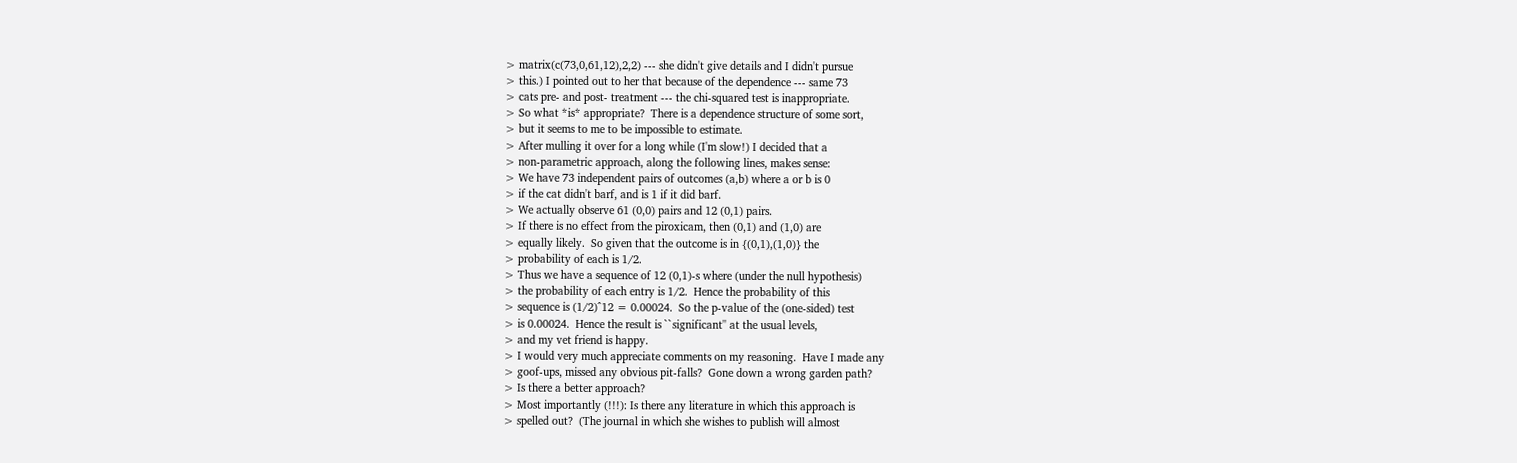> matrix(c(73,0,61,12),2,2) --- she didn't give details and I didn't pursue
> this.) I pointed out to her that because of the dependence --- same 73
> cats pre- and post- treatment --- the chi-squared test is inappropriate.
> So what *is* appropriate?  There is a dependence structure of some sort,
> but it seems to me to be impossible to estimate.
> After mulling it over for a long while (I'm slow!) I decided that a
> non-parametric approach, along the following lines, makes sense:
> We have 73 independent pairs of outcomes (a,b) where a or b is 0
> if the cat didn't barf, and is 1 if it did barf.
> We actually observe 61 (0,0) pairs and 12 (0,1) pairs.
> If there is no effect from the piroxicam, then (0,1) and (1,0) are
> equally likely.  So given that the outcome is in {(0,1),(1,0)} the
> probability of each is 1/2.
> Thus we have a sequence of 12 (0,1)-s where (under the null hypothesis)
> the probability of each entry is 1/2.  Hence the probability of this
> sequence is (1/2)^12 = 0.00024.  So the p-value of the (one-sided) test
> is 0.00024.  Hence the result is ``significant'' at the usual levels,
> and my vet friend is happy.
> I would very much appreciate comments on my reasoning.  Have I made any
> goof-ups, missed any obvious pit-falls?  Gone down a wrong garden path?
> Is there a better approach?
> Most importantly (!!!): Is there any literature in which this approach is
> spelled out?  (The journal in which she wishes to publish will almost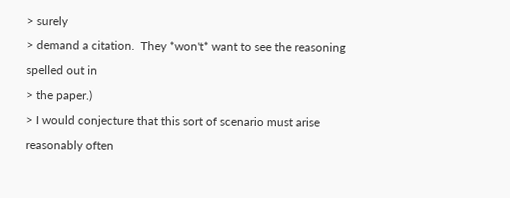> surely
> demand a citation.  They *won't* want to see the reasoning spelled out in
> the paper.)
> I would conjecture that this sort of scenario must arise reasonably often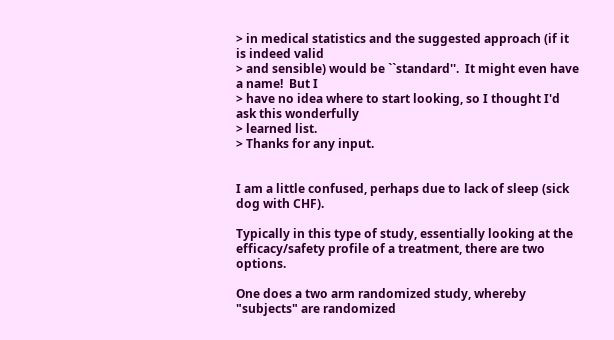> in medical statistics and the suggested approach (if it is indeed valid
> and sensible) would be ``standard''.  It might even have a name!  But I
> have no idea where to start looking, so I thought I'd ask this wonderfully
> learned list.
> Thanks for any input.


I am a little confused, perhaps due to lack of sleep (sick dog with CHF).

Typically in this type of study, essentially looking at the
efficacy/safety profile of a treatment, there are two options.

One does a two arm randomized study, whereby "subjects" are randomized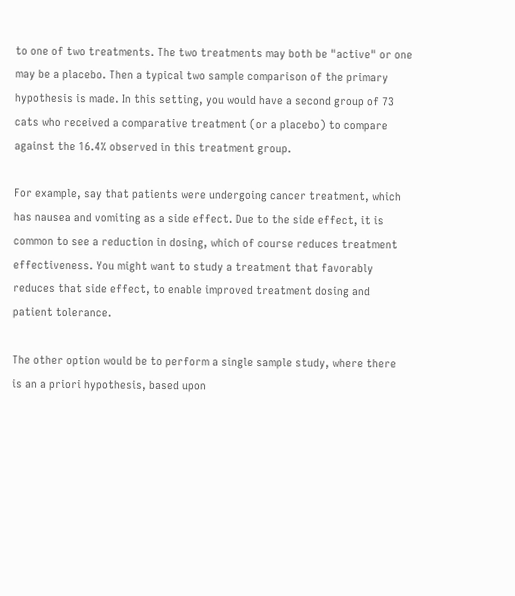to one of two treatments. The two treatments may both be "active" or one
may be a placebo. Then a typical two sample comparison of the primary
hypothesis is made. In this setting, you would have a second group of 73
cats who received a comparative treatment (or a placebo) to compare
against the 16.4% observed in this treatment group.

For example, say that patients were undergoing cancer treatment, which
has nausea and vomiting as a side effect. Due to the side effect, it is
common to see a reduction in dosing, which of course reduces treatment
effectiveness. You might want to study a treatment that favorably
reduces that side effect, to enable improved treatment dosing and
patient tolerance.

The other option would be to perform a single sample study, where there
is an a priori hypothesis, based upon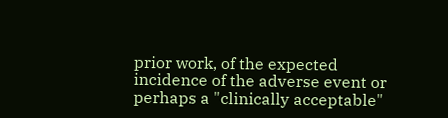prior work, of the expected
incidence of the adverse event or perhaps a "clinically acceptable"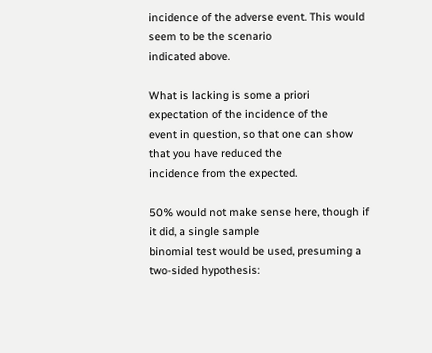incidence of the adverse event. This would seem to be the scenario
indicated above.

What is lacking is some a priori expectation of the incidence of the
event in question, so that one can show that you have reduced the
incidence from the expected.

50% would not make sense here, though if it did, a single sample
binomial test would be used, presuming a two-sided hypothesis: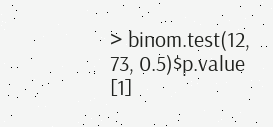> binom.test(12, 73, 0.5)$p.value
[1]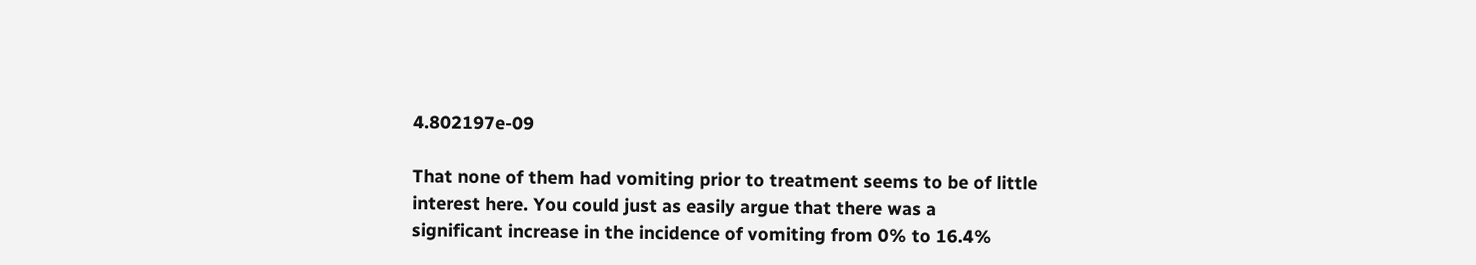4.802197e-09

That none of them had vomiting prior to treatment seems to be of little
interest here. You could just as easily argue that there was a
significant increase in the incidence of vomiting from 0% to 16.4%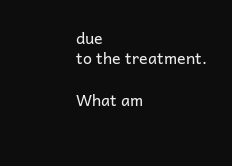due
to the treatment.

What am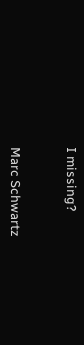I missing?


Marc Schwartz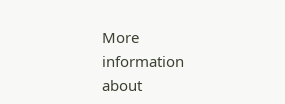More information about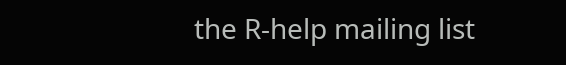the R-help mailing list